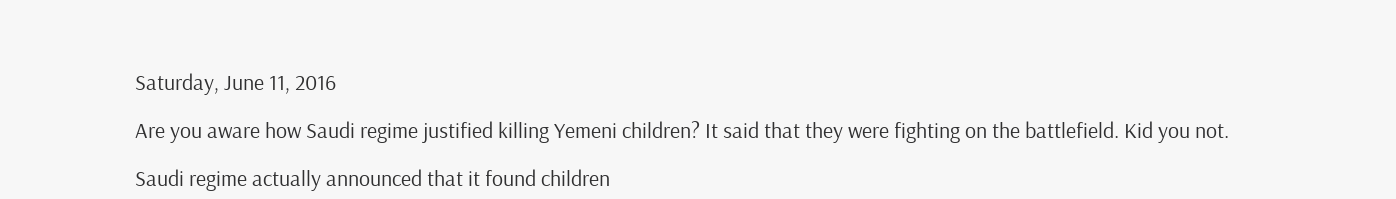Saturday, June 11, 2016

Are you aware how Saudi regime justified killing Yemeni children? It said that they were fighting on the battlefield. Kid you not.

Saudi regime actually announced that it found children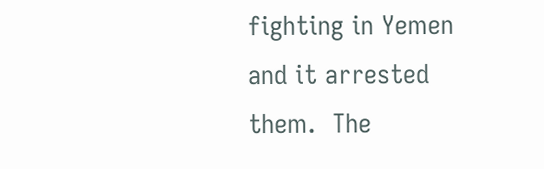fighting in Yemen and it arrested them.  The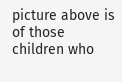picture above is of those children who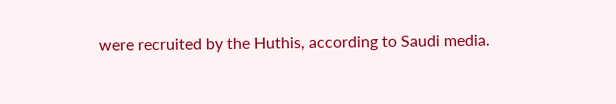were recruited by the Huthis, according to Saudi media.